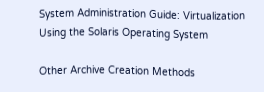System Administration Guide: Virtualization Using the Solaris Operating System

Other Archive Creation Methods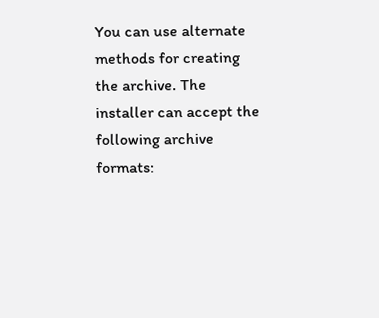You can use alternate methods for creating the archive. The installer can accept the following archive formats: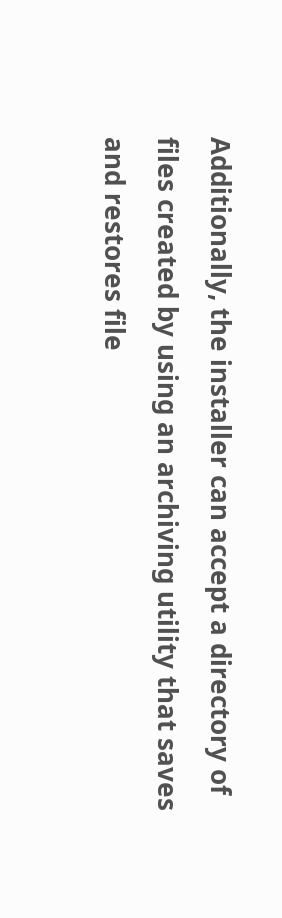Additionally, the installer can accept a directory of files created by using an archiving utility that saves and restores file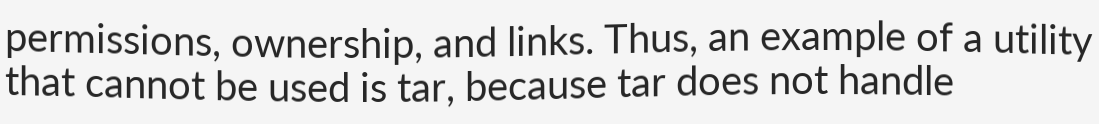permissions, ownership, and links. Thus, an example of a utility that cannot be used is tar, because tar does not handle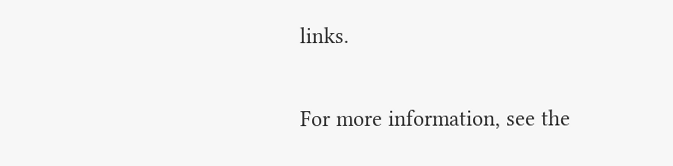links.

For more information, see the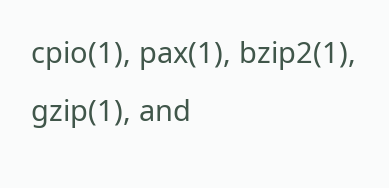cpio(1), pax(1), bzip2(1), gzip(1), and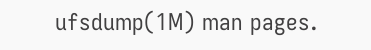ufsdump(1M) man pages.